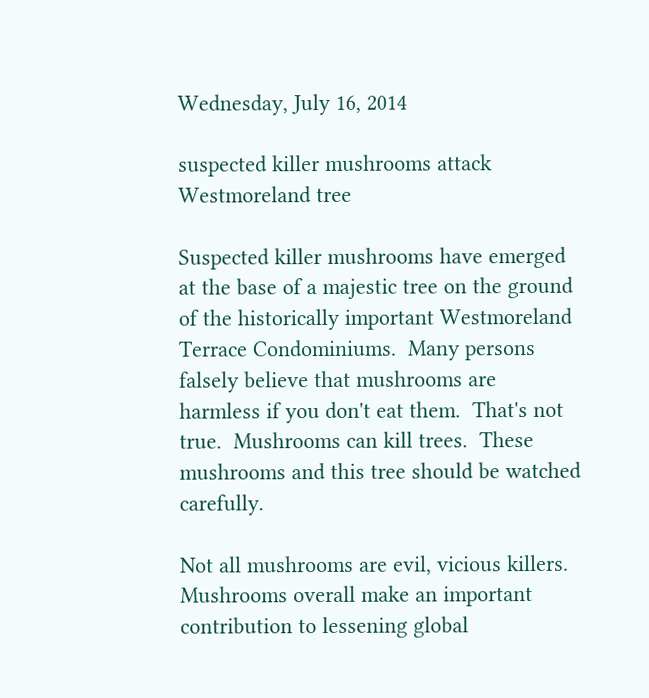Wednesday, July 16, 2014

suspected killer mushrooms attack Westmoreland tree

Suspected killer mushrooms have emerged at the base of a majestic tree on the ground of the historically important Westmoreland Terrace Condominiums.  Many persons falsely believe that mushrooms are harmless if you don't eat them.  That's not true.  Mushrooms can kill trees.  These mushrooms and this tree should be watched carefully.

Not all mushrooms are evil, vicious killers. Mushrooms overall make an important contribution to lessening global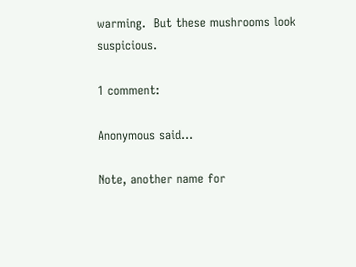warming.  But these mushrooms look suspicious.

1 comment:

Anonymous said...

Note, another name for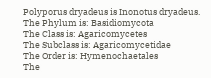Polyporus dryadeus is Inonotus dryadeus.
The Phylum is: Basidiomycota
The Class is: Agaricomycetes
The Subclass is: Agaricomycetidae
The Order is: Hymenochaetales
The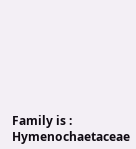Family is : Hymenochaetaceae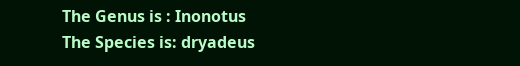The Genus is : Inonotus
The Species is: dryadeus